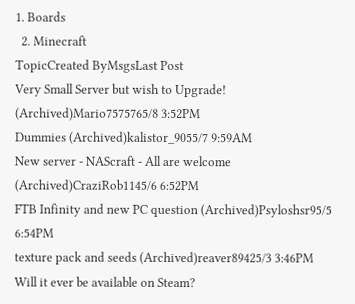1. Boards
  2. Minecraft
TopicCreated ByMsgsLast Post
Very Small Server but wish to Upgrade! (Archived)Mario7575765/8 3:52PM
Dummies (Archived)kalistor_9055/7 9:59AM
New server - NAScraft - All are welcome (Archived)CraziRob1145/6 6:52PM
FTB Infinity and new PC question (Archived)Psyloshsr95/5 6:54PM
texture pack and seeds (Archived)reaver89425/3 3:46PM
Will it ever be available on Steam?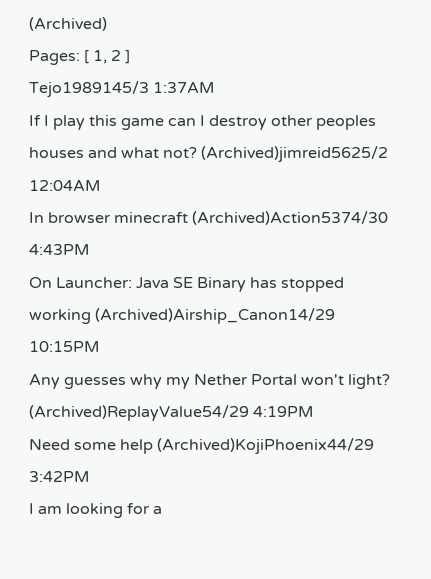(Archived)
Pages: [ 1, 2 ]
Tejo1989145/3 1:37AM
If I play this game can I destroy other peoples houses and what not? (Archived)jimreid5625/2 12:04AM
In browser minecraft (Archived)Action5374/30 4:43PM
On Launcher: Java SE Binary has stopped working (Archived)Airship_Canon14/29 10:15PM
Any guesses why my Nether Portal won't light? (Archived)ReplayValue54/29 4:19PM
Need some help (Archived)KojiPhoenix44/29 3:42PM
I am looking for a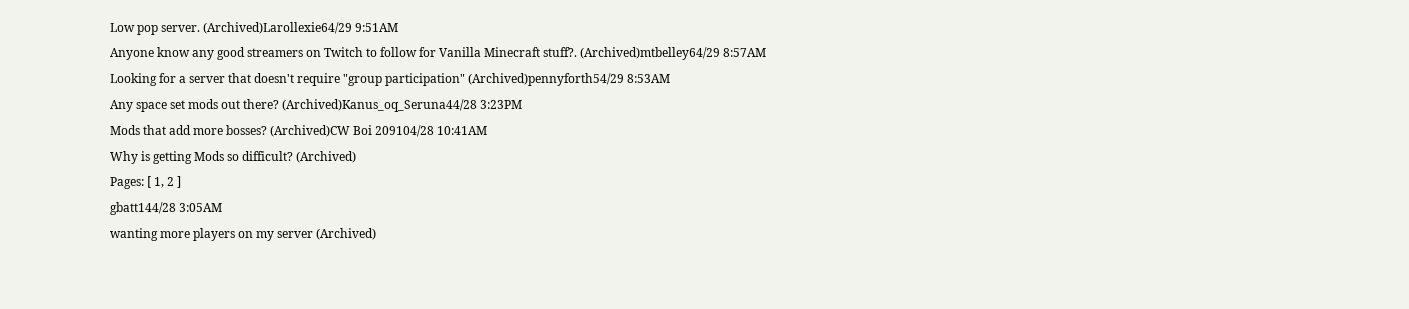Low pop server. (Archived)Larollexie64/29 9:51AM
Anyone know any good streamers on Twitch to follow for Vanilla Minecraft stuff?. (Archived)mtbelley64/29 8:57AM
Looking for a server that doesn't require "group participation" (Archived)pennyforth54/29 8:53AM
Any space set mods out there? (Archived)Kanus_oq_Seruna44/28 3:23PM
Mods that add more bosses? (Archived)CW Boi 209104/28 10:41AM
Why is getting Mods so difficult? (Archived)
Pages: [ 1, 2 ]
gbatt144/28 3:05AM
wanting more players on my server (Archived)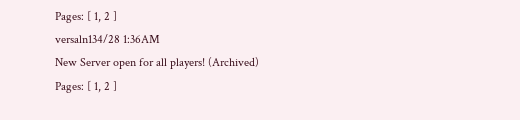Pages: [ 1, 2 ]
versaln134/28 1:36AM
New Server open for all players! (Archived)
Pages: [ 1, 2 ]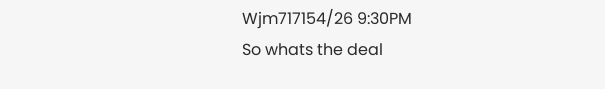Wjm717154/26 9:30PM
So whats the deal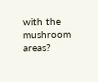with the mushroom areas?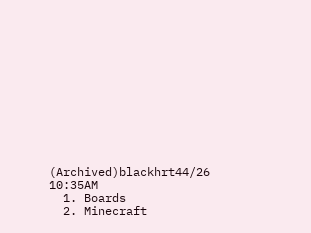(Archived)blackhrt44/26 10:35AM
  1. Boards
  2. Minecraft